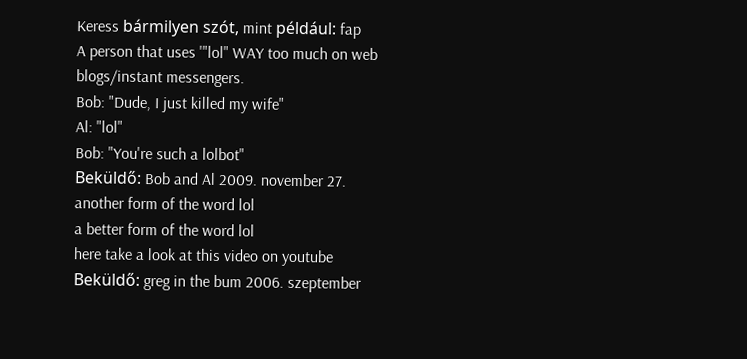Keress bármilyen szót, mint például: fap
A person that uses '"lol" WAY too much on web blogs/instant messengers.
Bob: "Dude, I just killed my wife"
Al: "lol"
Bob: "You're such a lolbot"
Beküldő: Bob and Al 2009. november 27.
another form of the word lol
a better form of the word lol
here take a look at this video on youtube
Beküldő: greg in the bum 2006. szeptember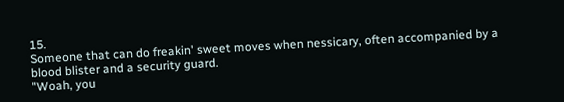15.
Someone that can do freakin' sweet moves when nessicary, often accompanied by a blood blister and a security guard.
"Woah, you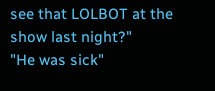see that LOLBOT at the show last night?"
"He was sick"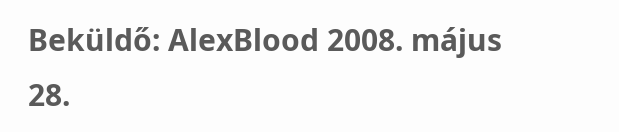Beküldő: AlexBlood 2008. május 28.